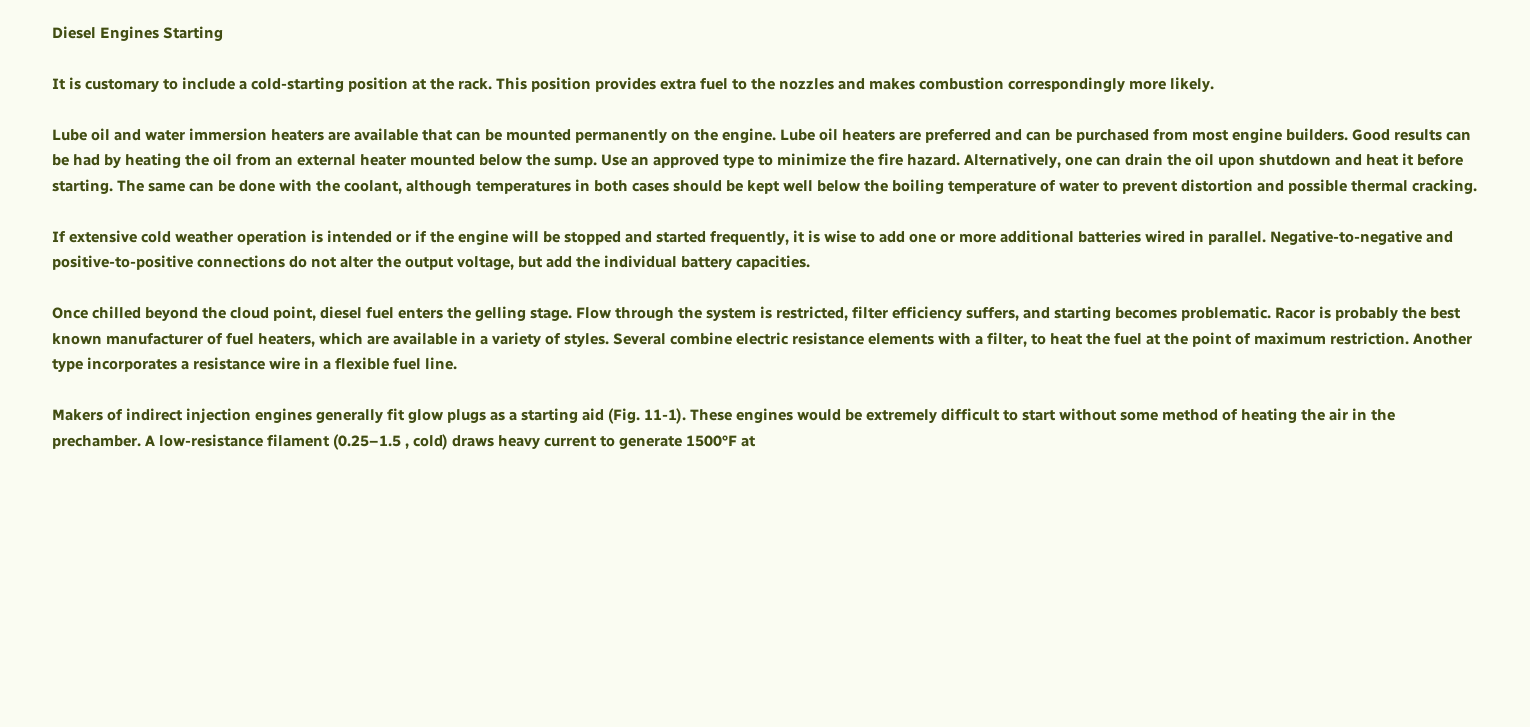Diesel Engines Starting

It is customary to include a cold-starting position at the rack. This position provides extra fuel to the nozzles and makes combustion correspondingly more likely.

Lube oil and water immersion heaters are available that can be mounted permanently on the engine. Lube oil heaters are preferred and can be purchased from most engine builders. Good results can be had by heating the oil from an external heater mounted below the sump. Use an approved type to minimize the fire hazard. Alternatively, one can drain the oil upon shutdown and heat it before starting. The same can be done with the coolant, although temperatures in both cases should be kept well below the boiling temperature of water to prevent distortion and possible thermal cracking.

If extensive cold weather operation is intended or if the engine will be stopped and started frequently, it is wise to add one or more additional batteries wired in parallel. Negative-to-negative and positive-to-positive connections do not alter the output voltage, but add the individual battery capacities.

Once chilled beyond the cloud point, diesel fuel enters the gelling stage. Flow through the system is restricted, filter efficiency suffers, and starting becomes problematic. Racor is probably the best known manufacturer of fuel heaters, which are available in a variety of styles. Several combine electric resistance elements with a filter, to heat the fuel at the point of maximum restriction. Another type incorporates a resistance wire in a flexible fuel line.

Makers of indirect injection engines generally fit glow plugs as a starting aid (Fig. 11-1). These engines would be extremely difficult to start without some method of heating the air in the prechamber. A low-resistance filament (0.25–1.5 , cold) draws heavy current to generate 1500°F at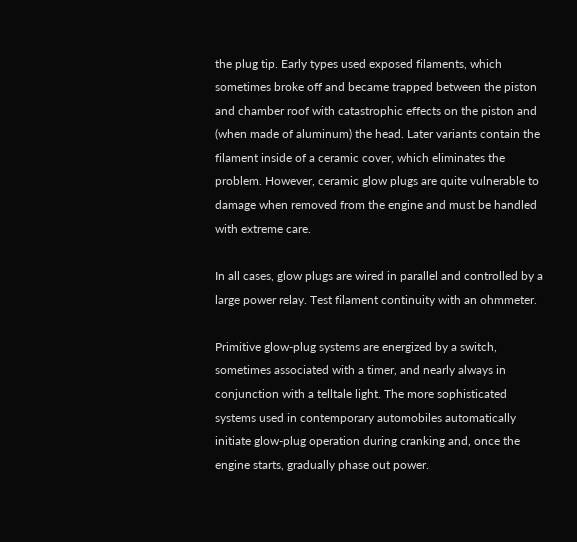the plug tip. Early types used exposed filaments, which sometimes broke off and became trapped between the piston and chamber roof with catastrophic effects on the piston and (when made of aluminum) the head. Later variants contain the filament inside of a ceramic cover, which eliminates the problem. However, ceramic glow plugs are quite vulnerable to damage when removed from the engine and must be handled with extreme care.

In all cases, glow plugs are wired in parallel and controlled by a large power relay. Test filament continuity with an ohmmeter.

Primitive glow-plug systems are energized by a switch, sometimes associated with a timer, and nearly always in conjunction with a telltale light. The more sophisticated systems used in contemporary automobiles automatically initiate glow-plug operation during cranking and, once the engine starts, gradually phase out power.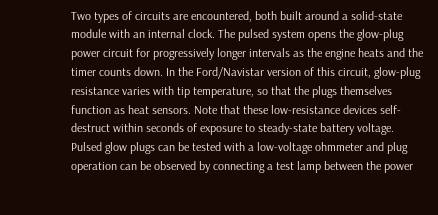Two types of circuits are encountered, both built around a solid-state module with an internal clock. The pulsed system opens the glow-plug power circuit for progressively longer intervals as the engine heats and the timer counts down. In the Ford/Navistar version of this circuit, glow-plug resistance varies with tip temperature, so that the plugs themselves function as heat sensors. Note that these low-resistance devices self-destruct within seconds of exposure to steady-state battery voltage. Pulsed glow plugs can be tested with a low-voltage ohmmeter and plug operation can be observed by connecting a test lamp between the power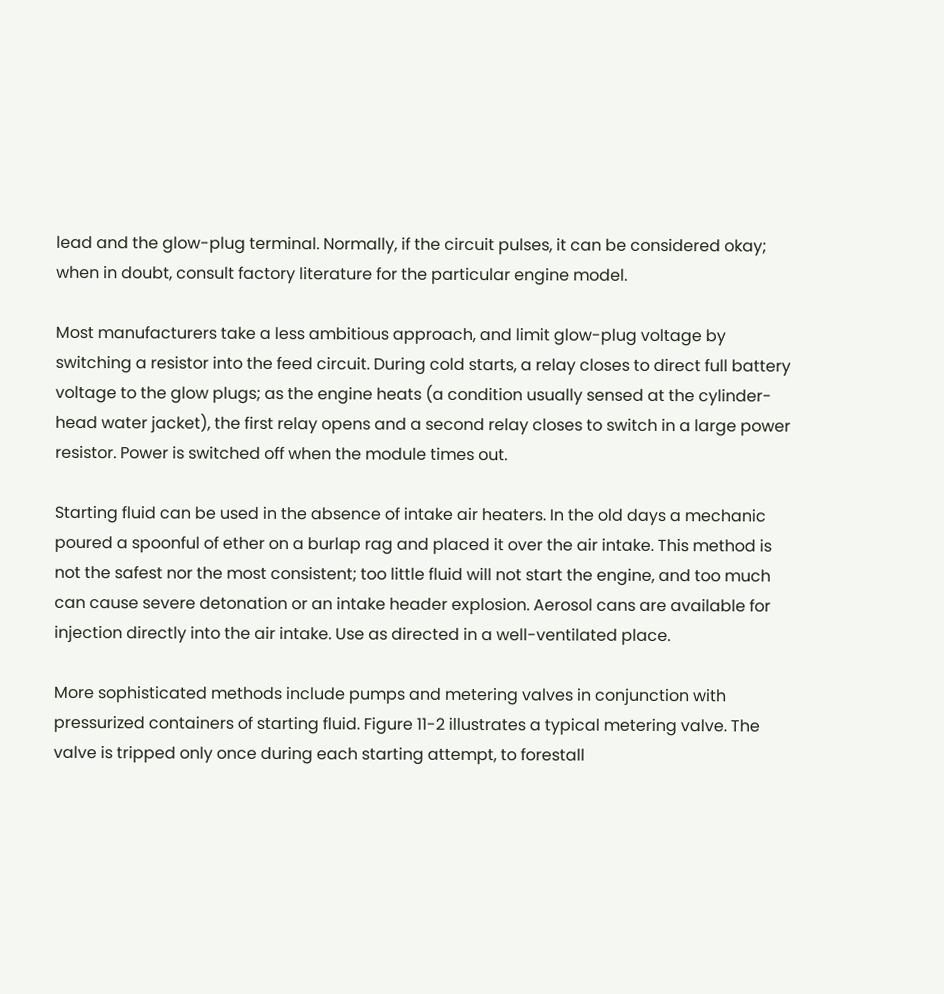lead and the glow-plug terminal. Normally, if the circuit pulses, it can be considered okay; when in doubt, consult factory literature for the particular engine model.

Most manufacturers take a less ambitious approach, and limit glow-plug voltage by switching a resistor into the feed circuit. During cold starts, a relay closes to direct full battery voltage to the glow plugs; as the engine heats (a condition usually sensed at the cylinder-head water jacket), the first relay opens and a second relay closes to switch in a large power resistor. Power is switched off when the module times out.

Starting fluid can be used in the absence of intake air heaters. In the old days a mechanic poured a spoonful of ether on a burlap rag and placed it over the air intake. This method is not the safest nor the most consistent; too little fluid will not start the engine, and too much can cause severe detonation or an intake header explosion. Aerosol cans are available for injection directly into the air intake. Use as directed in a well-ventilated place.

More sophisticated methods include pumps and metering valves in conjunction with pressurized containers of starting fluid. Figure 11-2 illustrates a typical metering valve. The valve is tripped only once during each starting attempt, to forestall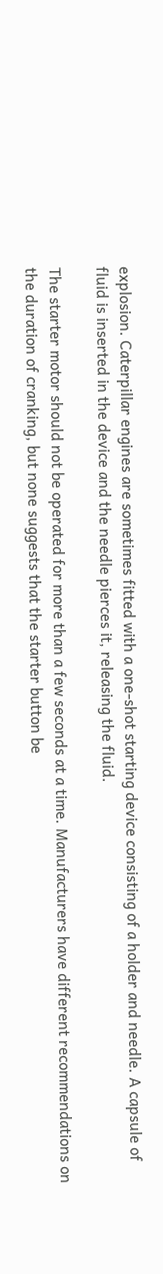explosion. Caterpillar engines are sometimes fitted with a one-shot starting device consisting of a holder and needle. A capsule of fluid is inserted in the device and the needle pierces it, releasing the fluid.

The starter motor should not be operated for more than a few seconds at a time. Manufacturers have different recommendations on the duration of cranking, but none suggests that the starter button be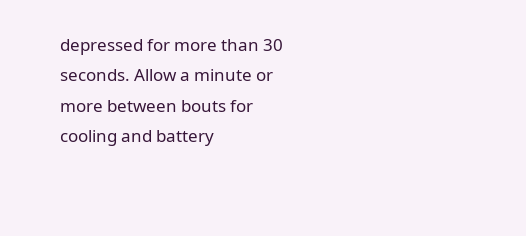depressed for more than 30 seconds. Allow a minute or more between bouts for cooling and battery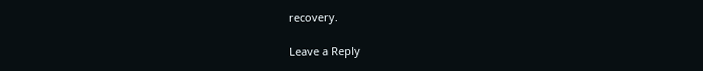recovery.

Leave a Reply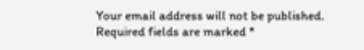Your email address will not be published. Required fields are marked *